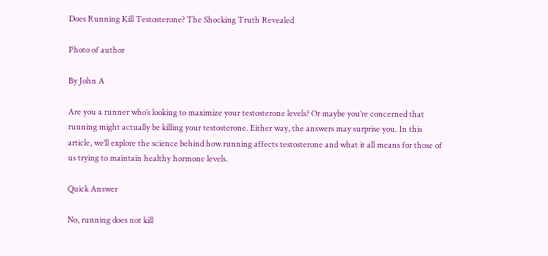Does Running Kill Testosterone? The Shocking Truth Revealed

Photo of author

By John A

Are you a runner who’s looking to maximize your testosterone levels? Or maybe you’re concerned that running might actually be killing your testosterone. Either way, the answers may surprise you. In this article, we’ll explore the science behind how running affects testosterone and what it all means for those of us trying to maintain healthy hormone levels.

Quick Answer

No, running does not kill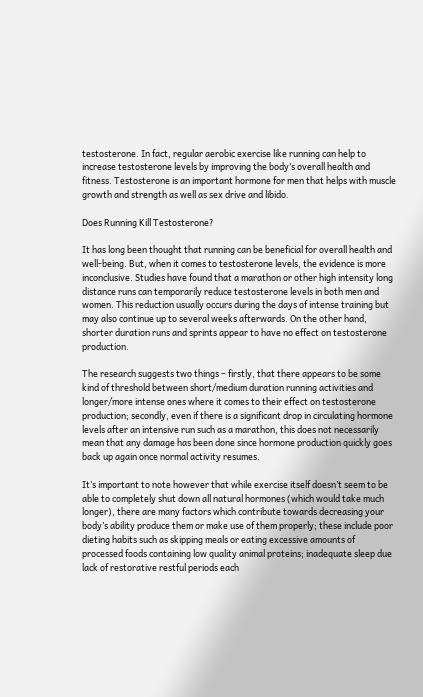testosterone. In fact, regular aerobic exercise like running can help to increase testosterone levels by improving the body’s overall health and fitness. Testosterone is an important hormone for men that helps with muscle growth and strength as well as sex drive and libido.

Does Running Kill Testosterone?

It has long been thought that running can be beneficial for overall health and well-being. But, when it comes to testosterone levels, the evidence is more inconclusive. Studies have found that a marathon or other high intensity long distance runs can temporarily reduce testosterone levels in both men and women. This reduction usually occurs during the days of intense training but may also continue up to several weeks afterwards. On the other hand, shorter duration runs and sprints appear to have no effect on testosterone production.

The research suggests two things – firstly, that there appears to be some kind of threshold between short/medium duration running activities and longer/more intense ones where it comes to their effect on testosterone production; secondly, even if there is a significant drop in circulating hormone levels after an intensive run such as a marathon, this does not necessarily mean that any damage has been done since hormone production quickly goes back up again once normal activity resumes.

It’s important to note however that while exercise itself doesn’t seem to be able to completely shut down all natural hormones (which would take much longer), there are many factors which contribute towards decreasing your body’s ability produce them or make use of them properly; these include poor dieting habits such as skipping meals or eating excessive amounts of processed foods containing low quality animal proteins; inadequate sleep due lack of restorative restful periods each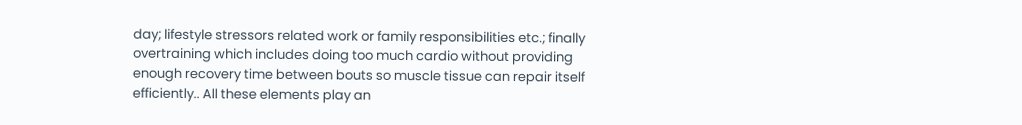day; lifestyle stressors related work or family responsibilities etc.; finally overtraining which includes doing too much cardio without providing enough recovery time between bouts so muscle tissue can repair itself efficiently.. All these elements play an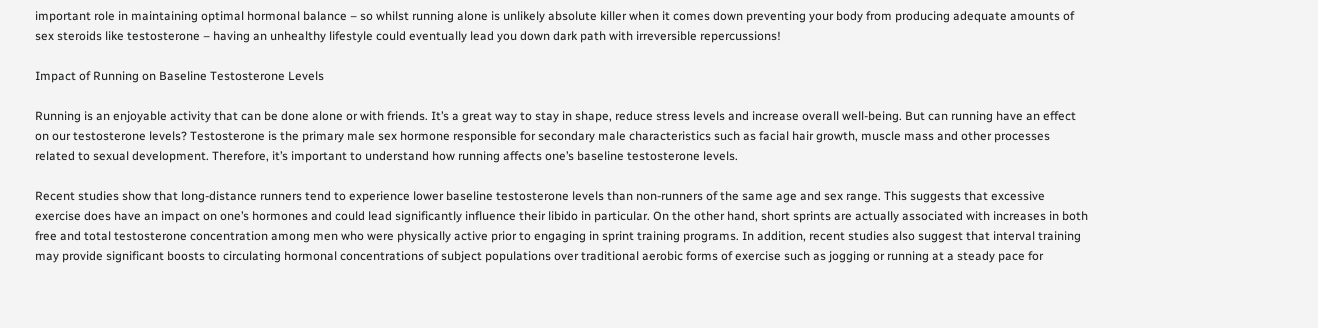important role in maintaining optimal hormonal balance – so whilst running alone is unlikely absolute killer when it comes down preventing your body from producing adequate amounts of sex steroids like testosterone – having an unhealthy lifestyle could eventually lead you down dark path with irreversible repercussions!

Impact of Running on Baseline Testosterone Levels

Running is an enjoyable activity that can be done alone or with friends. It’s a great way to stay in shape, reduce stress levels and increase overall well-being. But can running have an effect on our testosterone levels? Testosterone is the primary male sex hormone responsible for secondary male characteristics such as facial hair growth, muscle mass and other processes related to sexual development. Therefore, it’s important to understand how running affects one’s baseline testosterone levels.

Recent studies show that long-distance runners tend to experience lower baseline testosterone levels than non-runners of the same age and sex range. This suggests that excessive exercise does have an impact on one’s hormones and could lead significantly influence their libido in particular. On the other hand, short sprints are actually associated with increases in both free and total testosterone concentration among men who were physically active prior to engaging in sprint training programs. In addition, recent studies also suggest that interval training may provide significant boosts to circulating hormonal concentrations of subject populations over traditional aerobic forms of exercise such as jogging or running at a steady pace for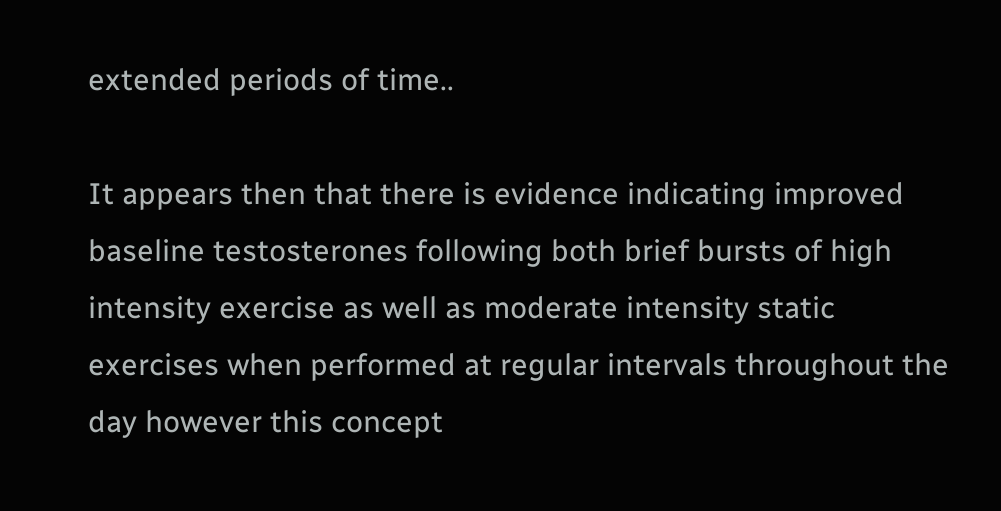extended periods of time..

It appears then that there is evidence indicating improved baseline testosterones following both brief bursts of high intensity exercise as well as moderate intensity static exercises when performed at regular intervals throughout the day however this concept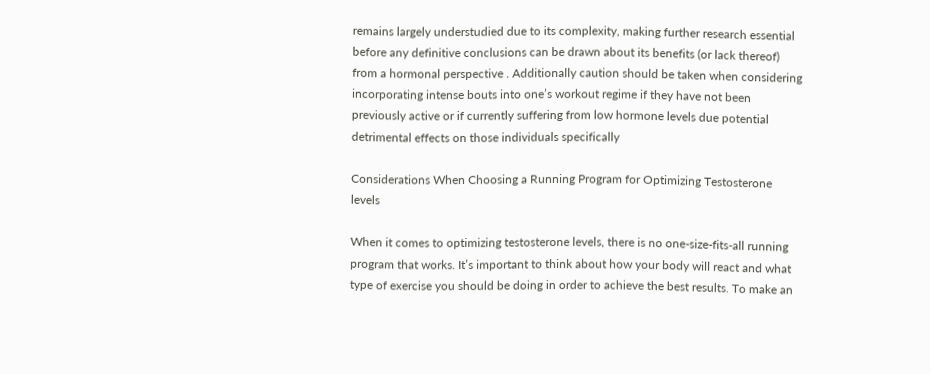remains largely understudied due to its complexity, making further research essential before any definitive conclusions can be drawn about its benefits (or lack thereof) from a hormonal perspective . Additionally caution should be taken when considering incorporating intense bouts into one’s workout regime if they have not been previously active or if currently suffering from low hormone levels due potential detrimental effects on those individuals specifically

Considerations When Choosing a Running Program for Optimizing Testosterone levels

When it comes to optimizing testosterone levels, there is no one-size-fits-all running program that works. It’s important to think about how your body will react and what type of exercise you should be doing in order to achieve the best results. To make an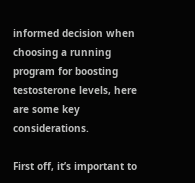informed decision when choosing a running program for boosting testosterone levels, here are some key considerations.

First off, it’s important to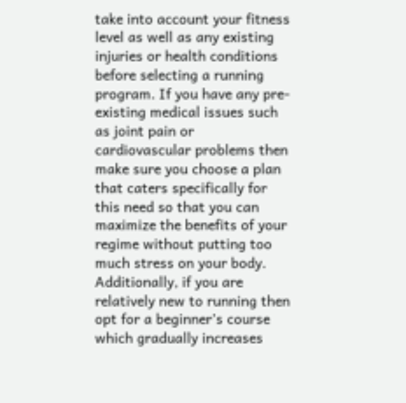take into account your fitness level as well as any existing injuries or health conditions before selecting a running program. If you have any pre-existing medical issues such as joint pain or cardiovascular problems then make sure you choose a plan that caters specifically for this need so that you can maximize the benefits of your regime without putting too much stress on your body. Additionally, if you are relatively new to running then opt for a beginner’s course which gradually increases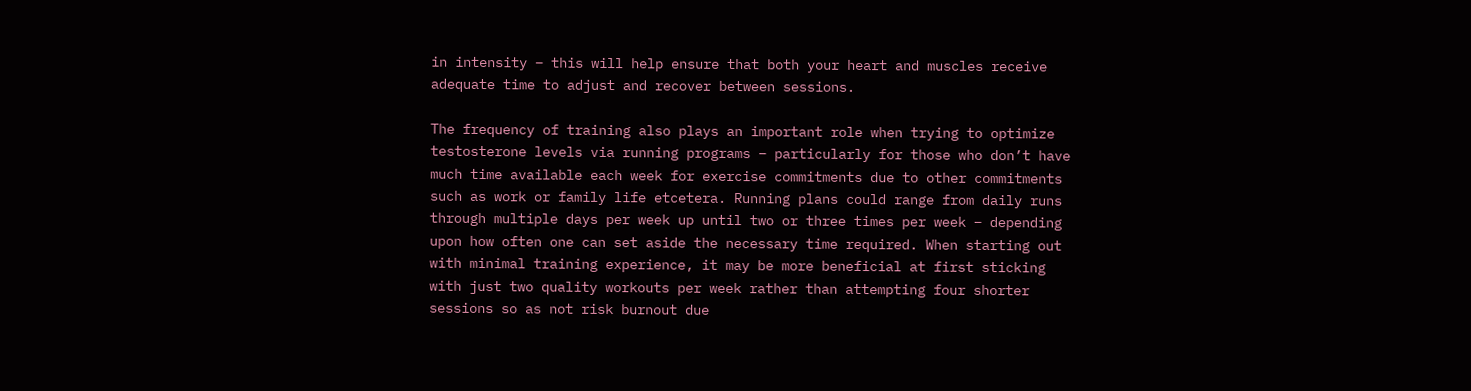in intensity – this will help ensure that both your heart and muscles receive adequate time to adjust and recover between sessions.

The frequency of training also plays an important role when trying to optimize testosterone levels via running programs – particularly for those who don’t have much time available each week for exercise commitments due to other commitments such as work or family life etcetera. Running plans could range from daily runs through multiple days per week up until two or three times per week – depending upon how often one can set aside the necessary time required. When starting out with minimal training experience, it may be more beneficial at first sticking with just two quality workouts per week rather than attempting four shorter sessions so as not risk burnout due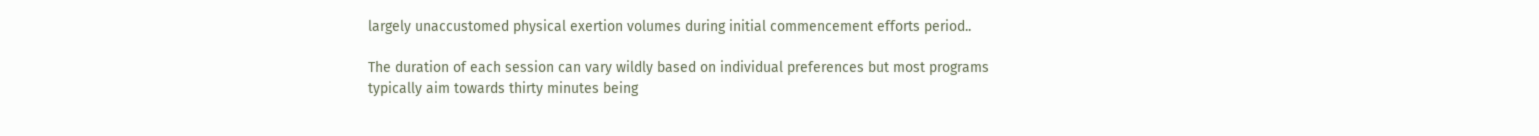largely unaccustomed physical exertion volumes during initial commencement efforts period..

The duration of each session can vary wildly based on individual preferences but most programs typically aim towards thirty minutes being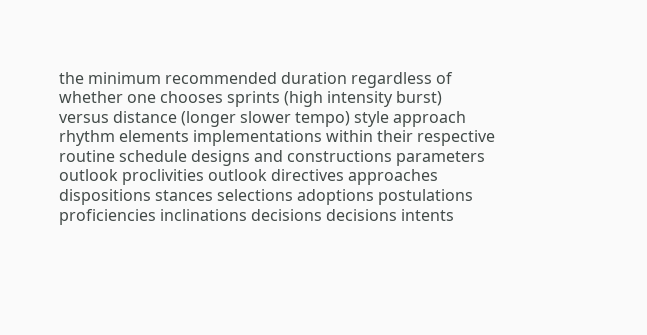the minimum recommended duration regardless of whether one chooses sprints (high intensity burst) versus distance (longer slower tempo) style approach rhythm elements implementations within their respective routine schedule designs and constructions parameters outlook proclivities outlook directives approaches dispositions stances selections adoptions postulations proficiencies inclinations decisions decisions intents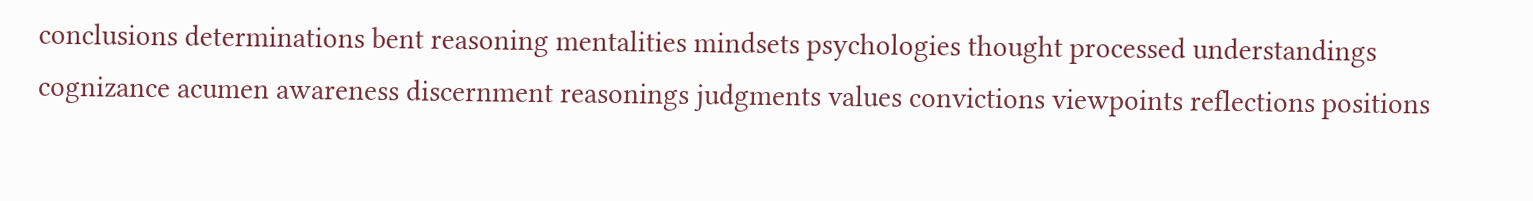conclusions determinations bent reasoning mentalities mindsets psychologies thought processed understandings cognizance acumen awareness discernment reasonings judgments values convictions viewpoints reflections positions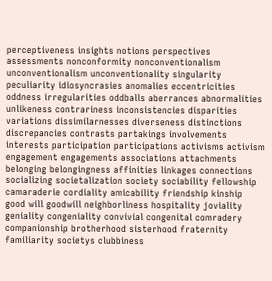perceptiveness insights notions perspectives assessments nonconformity nonconventionalism unconventionalism unconventionality singularity peculiarity idiosyncrasies anomalies eccentricities oddness irregularities oddballs aberrances abnormalities unlikeness contrariness inconsistencies disparities variations dissimilarnesses diverseness distinctions discrepancies contrasts partakings involvements interests participation participations activisms activism engagement engagements associations attachments belonging belongingness affinities linkages connections socializing societalization society sociability fellowship camaraderie cordiality amicability friendship kinship good will goodwill neighborliness hospitality joviality geniality congeniality convivial congenital comradery companionship brotherhood sisterhood fraternity familiarity societys clubbiness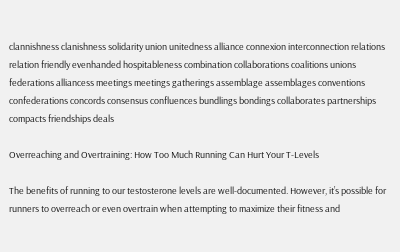clannishness clanishness solidarity union unitedness alliance connexion interconnection relations relation friendly evenhanded hospitableness combination collaborations coalitions unions federations alliancess meetings meetings gatherings assemblage assemblages conventions confederations concords consensus confluences bundlings bondings collaborates partnerships compacts friendships deals

Overreaching and Overtraining: How Too Much Running Can Hurt Your T-Levels

The benefits of running to our testosterone levels are well-documented. However, it’s possible for runners to overreach or even overtrain when attempting to maximize their fitness and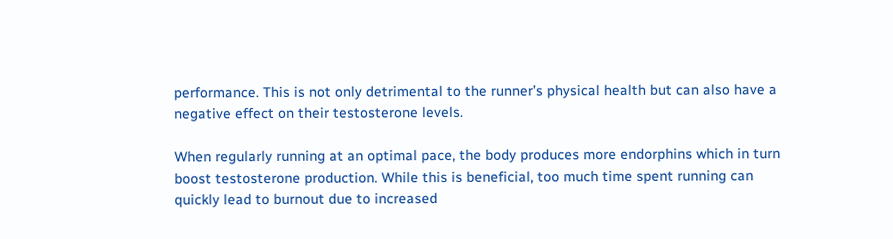performance. This is not only detrimental to the runner’s physical health but can also have a negative effect on their testosterone levels.

When regularly running at an optimal pace, the body produces more endorphins which in turn boost testosterone production. While this is beneficial, too much time spent running can quickly lead to burnout due to increased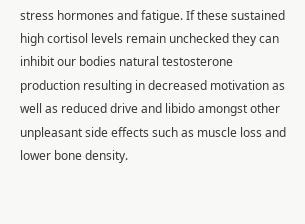stress hormones and fatigue. If these sustained high cortisol levels remain unchecked they can inhibit our bodies natural testosterone production resulting in decreased motivation as well as reduced drive and libido amongst other unpleasant side effects such as muscle loss and lower bone density.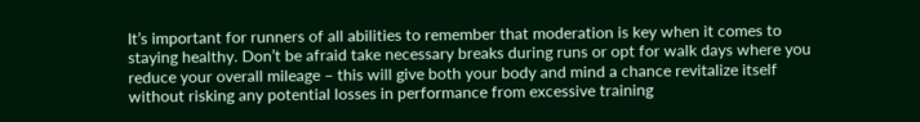It’s important for runners of all abilities to remember that moderation is key when it comes to staying healthy. Don’t be afraid take necessary breaks during runs or opt for walk days where you reduce your overall mileage – this will give both your body and mind a chance revitalize itself without risking any potential losses in performance from excessive training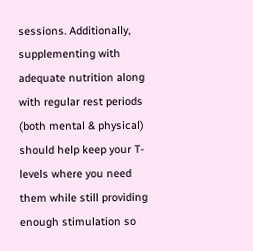sessions. Additionally, supplementing with adequate nutrition along with regular rest periods (both mental & physical) should help keep your T-levels where you need them while still providing enough stimulation so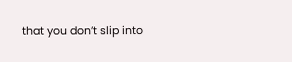that you don’t slip into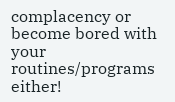complacency or become bored with your routines/programs either!